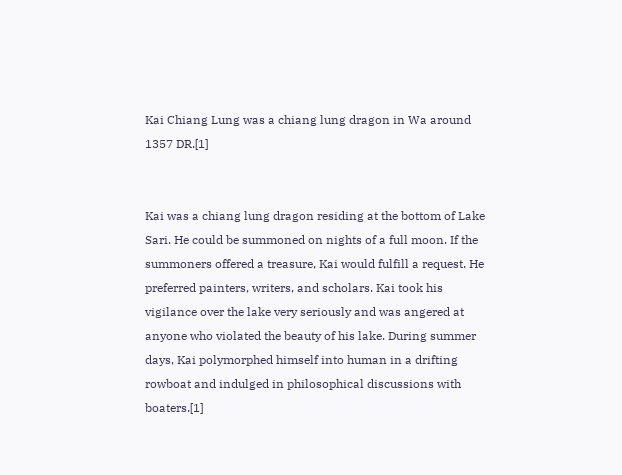Kai Chiang Lung was a chiang lung dragon in Wa around 1357 DR.[1]


Kai was a chiang lung dragon residing at the bottom of Lake Sari. He could be summoned on nights of a full moon. If the summoners offered a treasure, Kai would fulfill a request. He preferred painters, writers, and scholars. Kai took his vigilance over the lake very seriously and was angered at anyone who violated the beauty of his lake. During summer days, Kai polymorphed himself into human in a drifting rowboat and indulged in philosophical discussions with boaters.[1]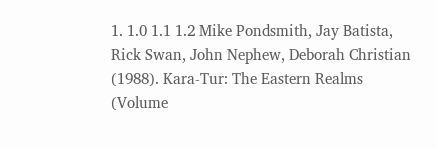1. 1.0 1.1 1.2 Mike Pondsmith, Jay Batista, Rick Swan, John Nephew, Deborah Christian (1988). Kara-Tur: The Eastern Realms (Volume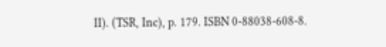II). (TSR, Inc), p. 179. ISBN 0-88038-608-8.